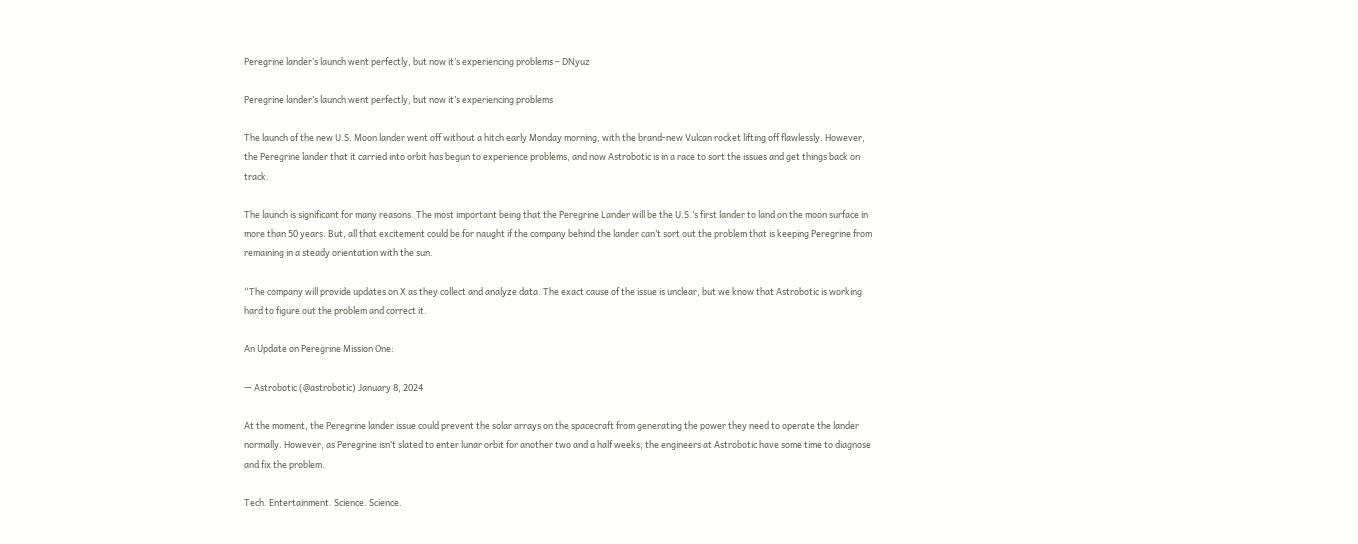Peregrine lander’s launch went perfectly, but now it’s experiencing problems – DNyuz

Peregrine lander’s launch went perfectly, but now it’s experiencing problems

The launch of the new U.S. Moon lander went off without a hitch early Monday morning, with the brand-new Vulcan rocket lifting off flawlessly. However, the Peregrine lander that it carried into orbit has begun to experience problems, and now Astrobotic is in a race to sort the issues and get things back on track.

The launch is significant for many reasons. The most important being that the Peregrine Lander will be the U.S.’s first lander to land on the moon surface in more than 50 years. But, all that excitement could be for naught if the company behind the lander can’t sort out the problem that is keeping Peregrine from remaining in a steady orientation with the sun.

“The company will provide updates on X as they collect and analyze data. The exact cause of the issue is unclear, but we know that Astrobotic is working hard to figure out the problem and correct it.

An Update on Peregrine Mission One:

— Astrobotic (@astrobotic) January 8, 2024

At the moment, the Peregrine lander issue could prevent the solar arrays on the spacecraft from generating the power they need to operate the lander normally. However, as Peregrine isn’t slated to enter lunar orbit for another two and a half weeks, the engineers at Astrobotic have some time to diagnose and fix the problem.

Tech. Entertainment. Science. Science.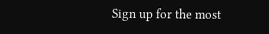Sign up for the most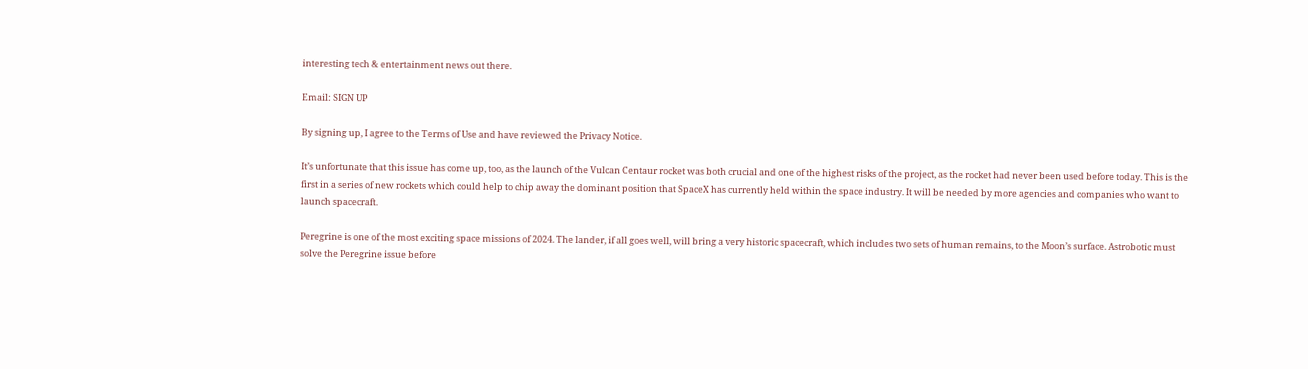interesting tech & entertainment news out there.

Email: SIGN UP

By signing up, I agree to the Terms of Use and have reviewed the Privacy Notice.

It’s unfortunate that this issue has come up, too, as the launch of the Vulcan Centaur rocket was both crucial and one of the highest risks of the project, as the rocket had never been used before today. This is the first in a series of new rockets which could help to chip away the dominant position that SpaceX has currently held within the space industry. It will be needed by more agencies and companies who want to launch spacecraft.

Peregrine is one of the most exciting space missions of 2024. The lander, if all goes well, will bring a very historic spacecraft, which includes two sets of human remains, to the Moon’s surface. Astrobotic must solve the Peregrine issue before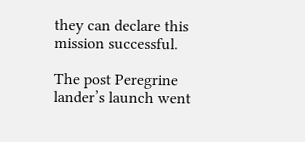they can declare this mission successful.

The post Peregrine lander’s launch went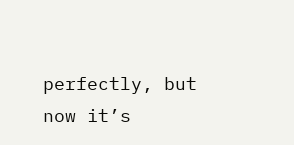perfectly, but now it’s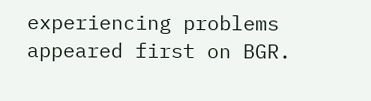experiencing problems appeared first on BGR.